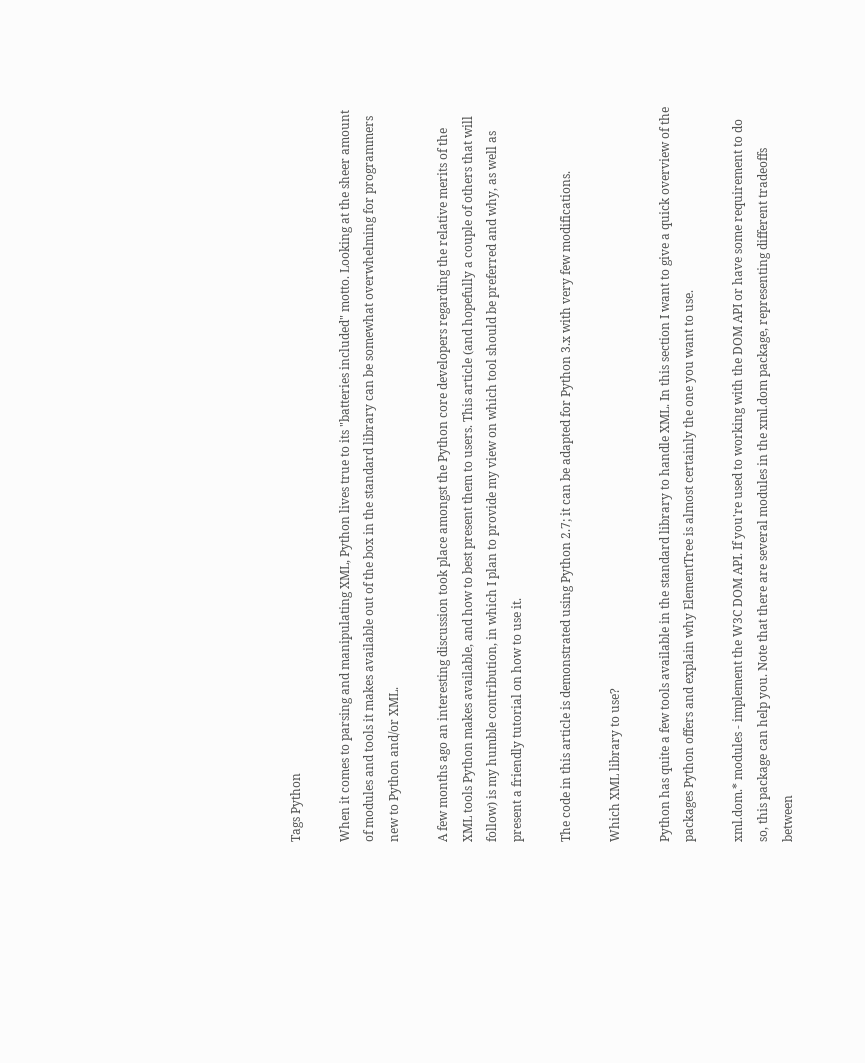Tags Python

When it comes to parsing and manipulating XML, Python lives true to its "batteries included" motto. Looking at the sheer amount of modules and tools it makes available out of the box in the standard library can be somewhat overwhelming for programmers new to Python and/or XML.

A few months ago an interesting discussion took place amongst the Python core developers regarding the relative merits of the XML tools Python makes available, and how to best present them to users. This article (and hopefully a couple of others that will follow) is my humble contribution, in which I plan to provide my view on which tool should be preferred and why, as well as present a friendly tutorial on how to use it.

The code in this article is demonstrated using Python 2.7; it can be adapted for Python 3.x with very few modifications.

Which XML library to use?

Python has quite a few tools available in the standard library to handle XML. In this section I want to give a quick overview of the packages Python offers and explain why ElementTree is almost certainly the one you want to use.

xml.dom.* modules - implement the W3C DOM API. If you're used to working with the DOM API or have some requirement to do so, this package can help you. Note that there are several modules in the xml.dom package, representing different tradeoffs between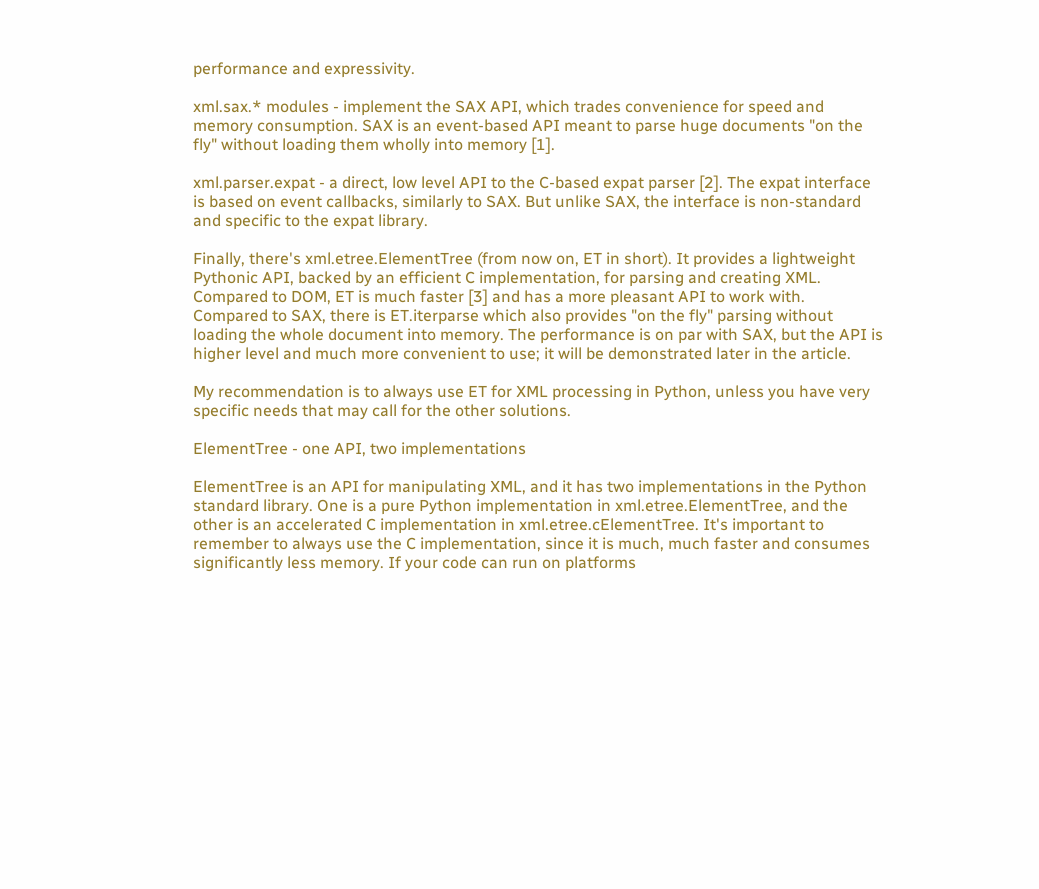performance and expressivity.

xml.sax.* modules - implement the SAX API, which trades convenience for speed and memory consumption. SAX is an event-based API meant to parse huge documents "on the fly" without loading them wholly into memory [1].

xml.parser.expat - a direct, low level API to the C-based expat parser [2]. The expat interface is based on event callbacks, similarly to SAX. But unlike SAX, the interface is non-standard and specific to the expat library.

Finally, there's xml.etree.ElementTree (from now on, ET in short). It provides a lightweight Pythonic API, backed by an efficient C implementation, for parsing and creating XML. Compared to DOM, ET is much faster [3] and has a more pleasant API to work with. Compared to SAX, there is ET.iterparse which also provides "on the fly" parsing without loading the whole document into memory. The performance is on par with SAX, but the API is higher level and much more convenient to use; it will be demonstrated later in the article.

My recommendation is to always use ET for XML processing in Python, unless you have very specific needs that may call for the other solutions.

ElementTree - one API, two implementations

ElementTree is an API for manipulating XML, and it has two implementations in the Python standard library. One is a pure Python implementation in xml.etree.ElementTree, and the other is an accelerated C implementation in xml.etree.cElementTree. It's important to remember to always use the C implementation, since it is much, much faster and consumes significantly less memory. If your code can run on platforms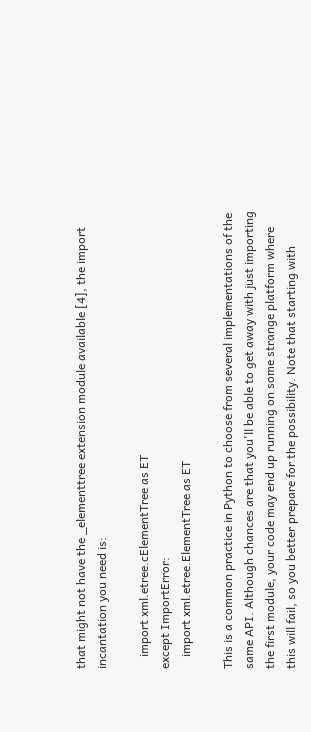that might not have the _elementtree extension module available [4], the import incantation you need is:

    import xml.etree.cElementTree as ET
except ImportError:
    import xml.etree.ElementTree as ET

This is a common practice in Python to choose from several implementations of the same API. Although chances are that you'll be able to get away with just importing the first module, your code may end up running on some strange platform where this will fail, so you better prepare for the possibility. Note that starting with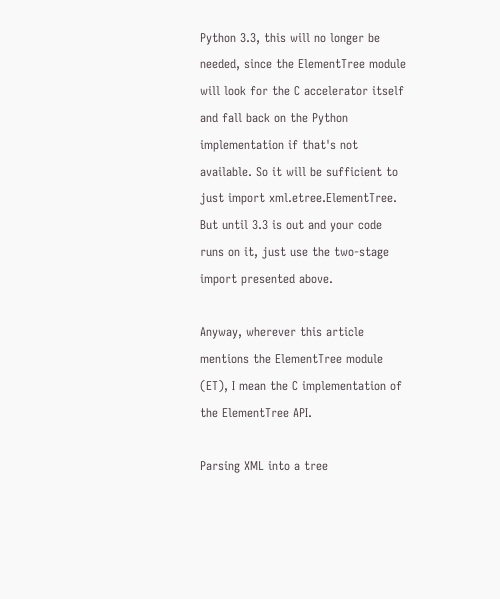Python 3.3, this will no longer be needed, since the ElementTree module will look for the C accelerator itself and fall back on the Python implementation if that's not available. So it will be sufficient to just import xml.etree.ElementTree. But until 3.3 is out and your code runs on it, just use the two-stage import presented above.

Anyway, wherever this article mentions the ElementTree module (ET), I mean the C implementation of the ElementTree API.

Parsing XML into a tree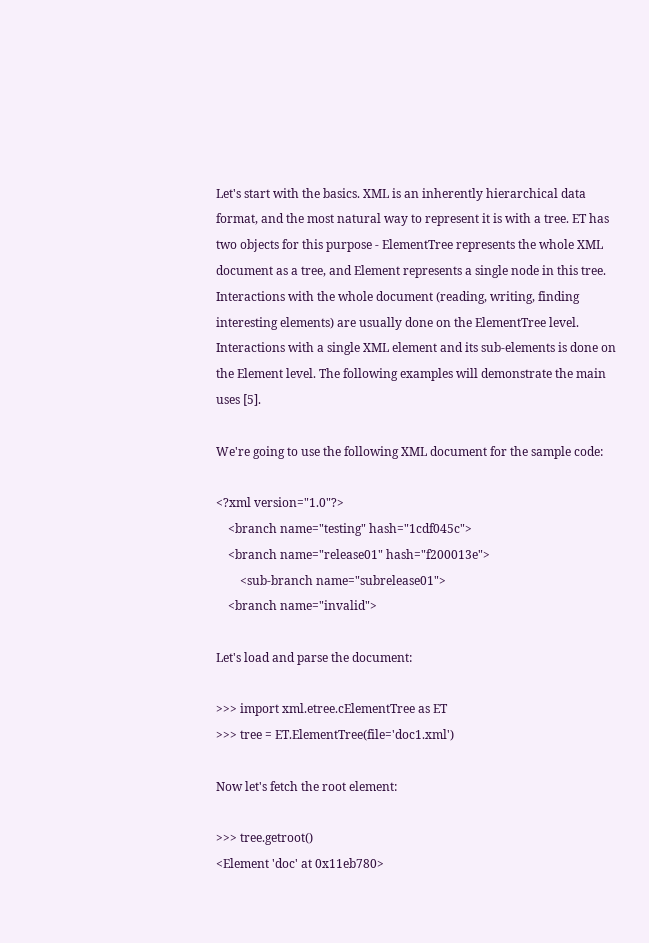Let's start with the basics. XML is an inherently hierarchical data format, and the most natural way to represent it is with a tree. ET has two objects for this purpose - ElementTree represents the whole XML document as a tree, and Element represents a single node in this tree. Interactions with the whole document (reading, writing, finding interesting elements) are usually done on the ElementTree level. Interactions with a single XML element and its sub-elements is done on the Element level. The following examples will demonstrate the main uses [5].

We're going to use the following XML document for the sample code:

<?xml version="1.0"?>
    <branch name="testing" hash="1cdf045c">
    <branch name="release01" hash="f200013e">
        <sub-branch name="subrelease01">
    <branch name="invalid">

Let's load and parse the document:

>>> import xml.etree.cElementTree as ET
>>> tree = ET.ElementTree(file='doc1.xml')

Now let's fetch the root element:

>>> tree.getroot()
<Element 'doc' at 0x11eb780>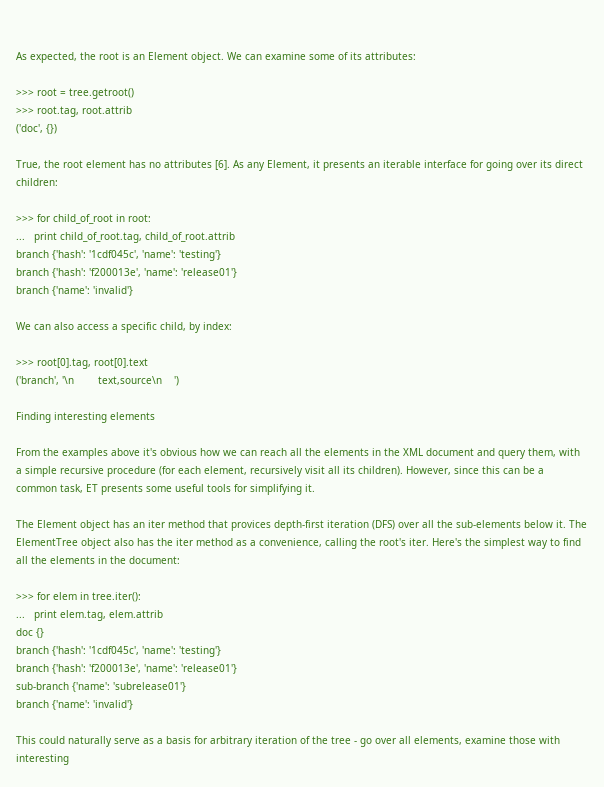As expected, the root is an Element object. We can examine some of its attributes:

>>> root = tree.getroot()
>>> root.tag, root.attrib
('doc', {})

True, the root element has no attributes [6]. As any Element, it presents an iterable interface for going over its direct children:

>>> for child_of_root in root:
...   print child_of_root.tag, child_of_root.attrib
branch {'hash': '1cdf045c', 'name': 'testing'}
branch {'hash': 'f200013e', 'name': 'release01'}
branch {'name': 'invalid'}

We can also access a specific child, by index:

>>> root[0].tag, root[0].text
('branch', '\n        text,source\n    ')

Finding interesting elements

From the examples above it's obvious how we can reach all the elements in the XML document and query them, with a simple recursive procedure (for each element, recursively visit all its children). However, since this can be a common task, ET presents some useful tools for simplifying it.

The Element object has an iter method that provices depth-first iteration (DFS) over all the sub-elements below it. The ElementTree object also has the iter method as a convenience, calling the root's iter. Here's the simplest way to find all the elements in the document:

>>> for elem in tree.iter():
...   print elem.tag, elem.attrib
doc {}
branch {'hash': '1cdf045c', 'name': 'testing'}
branch {'hash': 'f200013e', 'name': 'release01'}
sub-branch {'name': 'subrelease01'}
branch {'name': 'invalid'}

This could naturally serve as a basis for arbitrary iteration of the tree - go over all elements, examine those with interesting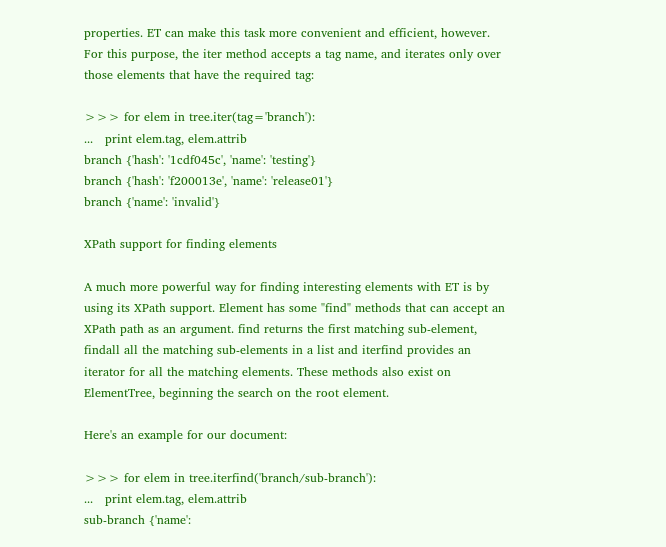properties. ET can make this task more convenient and efficient, however. For this purpose, the iter method accepts a tag name, and iterates only over those elements that have the required tag:

>>> for elem in tree.iter(tag='branch'):
...   print elem.tag, elem.attrib
branch {'hash': '1cdf045c', 'name': 'testing'}
branch {'hash': 'f200013e', 'name': 'release01'}
branch {'name': 'invalid'}

XPath support for finding elements

A much more powerful way for finding interesting elements with ET is by using its XPath support. Element has some "find" methods that can accept an XPath path as an argument. find returns the first matching sub-element, findall all the matching sub-elements in a list and iterfind provides an iterator for all the matching elements. These methods also exist on ElementTree, beginning the search on the root element.

Here's an example for our document:

>>> for elem in tree.iterfind('branch/sub-branch'):
...   print elem.tag, elem.attrib
sub-branch {'name':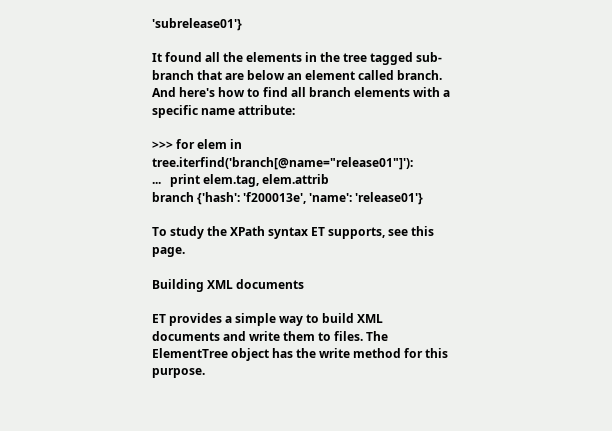'subrelease01'}

It found all the elements in the tree tagged sub-branch that are below an element called branch. And here's how to find all branch elements with a specific name attribute:

>>> for elem in tree.iterfind('branch[@name="release01"]'):
...   print elem.tag, elem.attrib
branch {'hash': 'f200013e', 'name': 'release01'}

To study the XPath syntax ET supports, see this page.

Building XML documents

ET provides a simple way to build XML documents and write them to files. The ElementTree object has the write method for this purpose.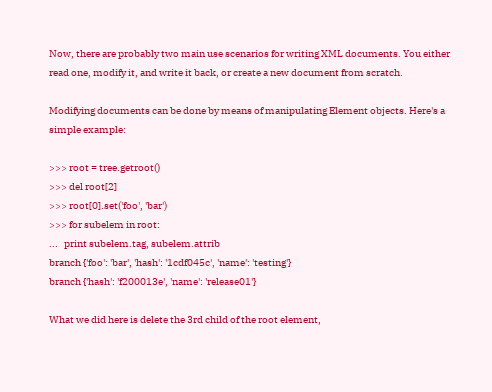Now, there are probably two main use scenarios for writing XML documents. You either read one, modify it, and write it back, or create a new document from scratch.

Modifying documents can be done by means of manipulating Element objects. Here's a simple example:

>>> root = tree.getroot()
>>> del root[2]
>>> root[0].set('foo', 'bar')
>>> for subelem in root:
...   print subelem.tag, subelem.attrib
branch {'foo': 'bar', 'hash': '1cdf045c', 'name': 'testing'}
branch {'hash': 'f200013e', 'name': 'release01'}

What we did here is delete the 3rd child of the root element,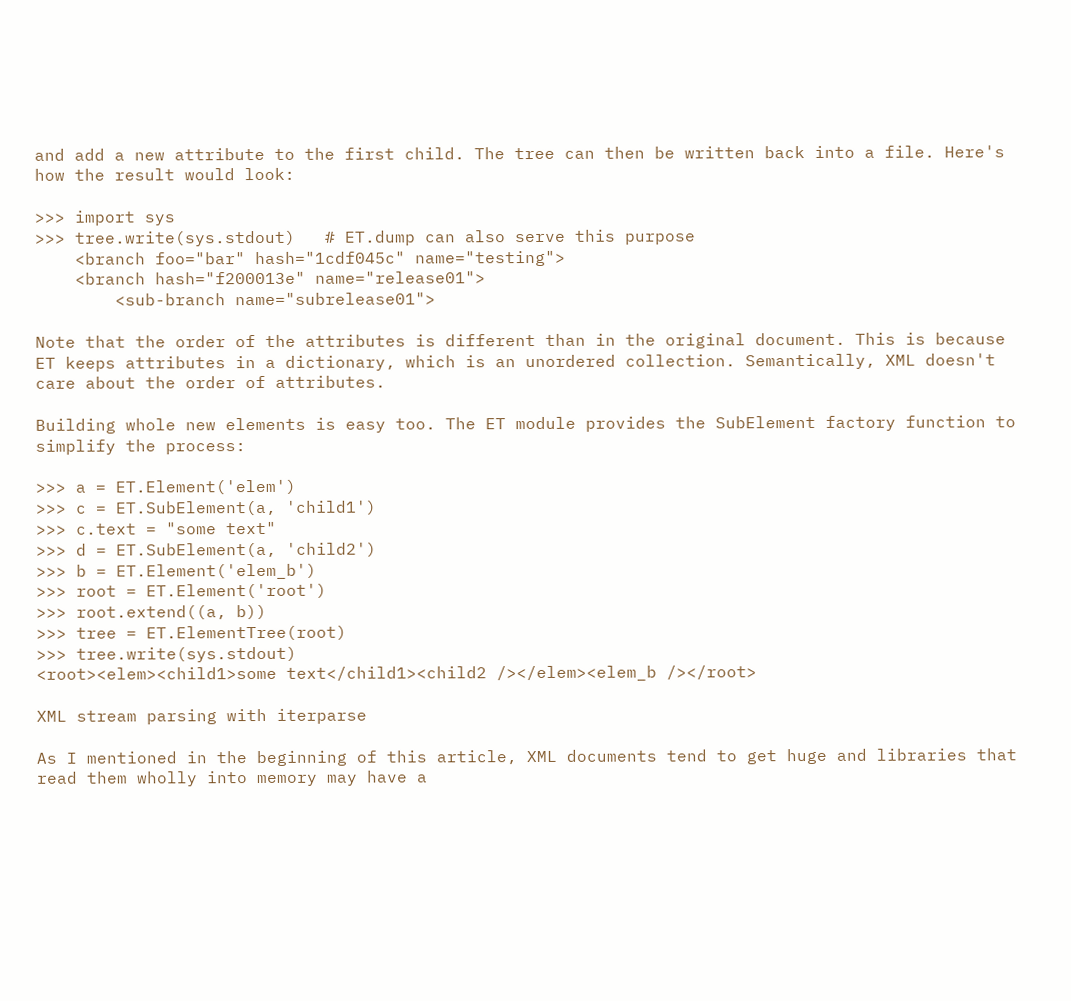and add a new attribute to the first child. The tree can then be written back into a file. Here's how the result would look:

>>> import sys
>>> tree.write(sys.stdout)   # ET.dump can also serve this purpose
    <branch foo="bar" hash="1cdf045c" name="testing">
    <branch hash="f200013e" name="release01">
        <sub-branch name="subrelease01">

Note that the order of the attributes is different than in the original document. This is because ET keeps attributes in a dictionary, which is an unordered collection. Semantically, XML doesn't care about the order of attributes.

Building whole new elements is easy too. The ET module provides the SubElement factory function to simplify the process:

>>> a = ET.Element('elem')
>>> c = ET.SubElement(a, 'child1')
>>> c.text = "some text"
>>> d = ET.SubElement(a, 'child2')
>>> b = ET.Element('elem_b')
>>> root = ET.Element('root')
>>> root.extend((a, b))
>>> tree = ET.ElementTree(root)
>>> tree.write(sys.stdout)
<root><elem><child1>some text</child1><child2 /></elem><elem_b /></root>

XML stream parsing with iterparse

As I mentioned in the beginning of this article, XML documents tend to get huge and libraries that read them wholly into memory may have a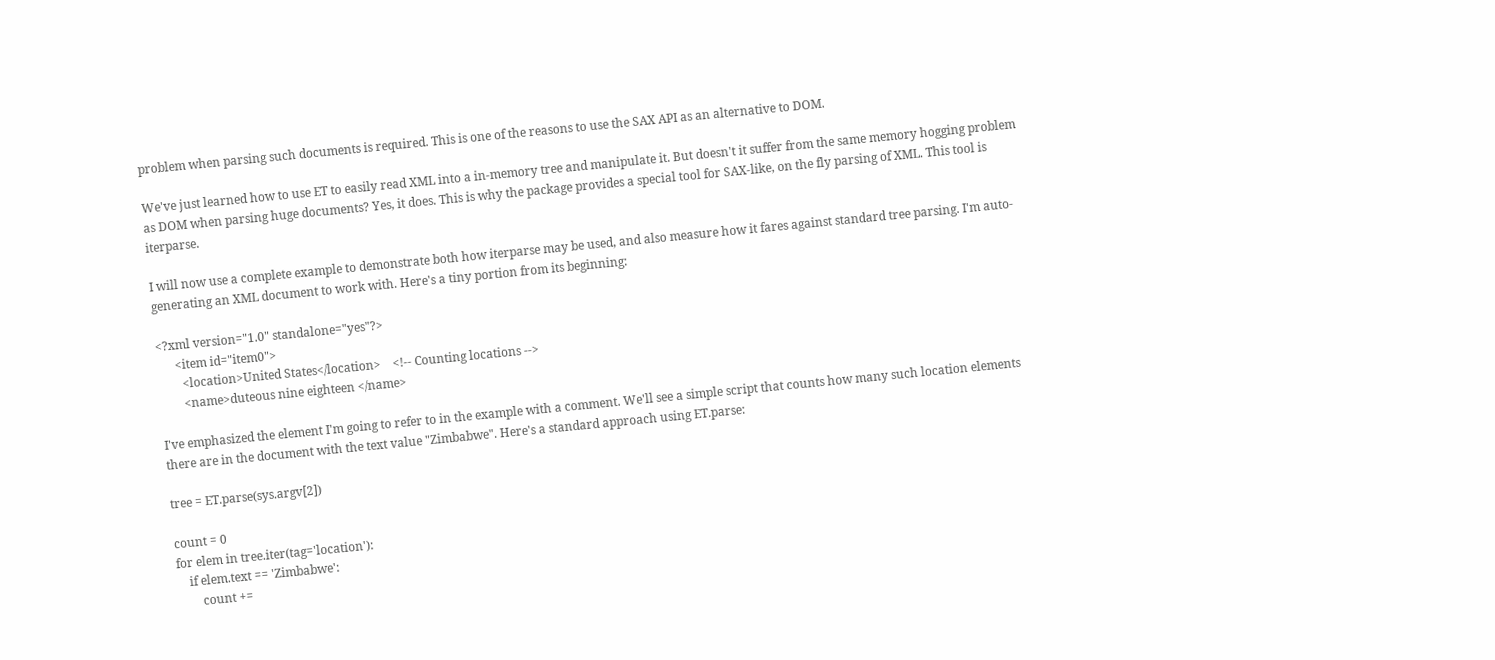problem when parsing such documents is required. This is one of the reasons to use the SAX API as an alternative to DOM.

We've just learned how to use ET to easily read XML into a in-memory tree and manipulate it. But doesn't it suffer from the same memory hogging problem as DOM when parsing huge documents? Yes, it does. This is why the package provides a special tool for SAX-like, on the fly parsing of XML. This tool is iterparse.

I will now use a complete example to demonstrate both how iterparse may be used, and also measure how it fares against standard tree parsing. I'm auto-generating an XML document to work with. Here's a tiny portion from its beginning:

<?xml version="1.0" standalone="yes"?>
      <item id="item0">
        <location>United States</location>    <!-- Counting locations -->
        <name>duteous nine eighteen </name>

I've emphasized the element I'm going to refer to in the example with a comment. We'll see a simple script that counts how many such location elements there are in the document with the text value "Zimbabwe". Here's a standard approach using ET.parse:

tree = ET.parse(sys.argv[2])

count = 0
for elem in tree.iter(tag='location'):
    if elem.text == 'Zimbabwe':
        count +=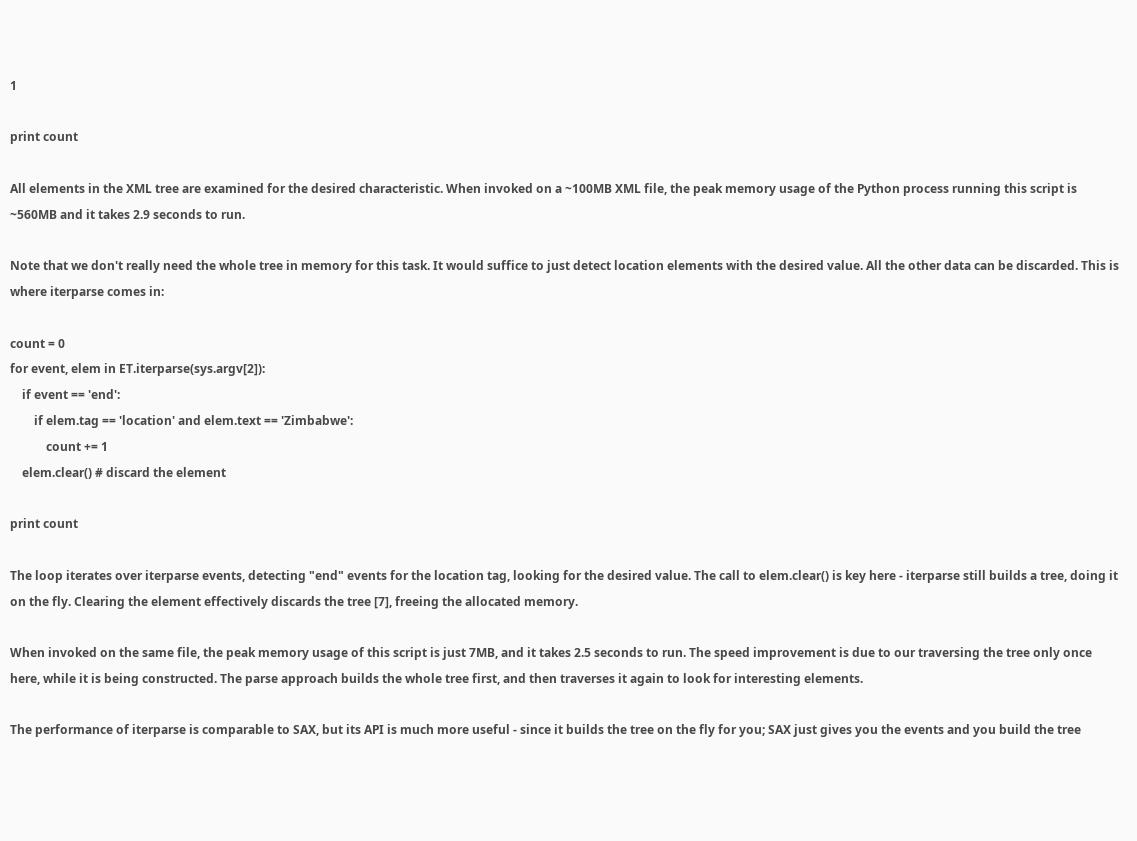1

print count

All elements in the XML tree are examined for the desired characteristic. When invoked on a ~100MB XML file, the peak memory usage of the Python process running this script is ~560MB and it takes 2.9 seconds to run.

Note that we don't really need the whole tree in memory for this task. It would suffice to just detect location elements with the desired value. All the other data can be discarded. This is where iterparse comes in:

count = 0
for event, elem in ET.iterparse(sys.argv[2]):
    if event == 'end':
        if elem.tag == 'location' and elem.text == 'Zimbabwe':
            count += 1
    elem.clear() # discard the element

print count

The loop iterates over iterparse events, detecting "end" events for the location tag, looking for the desired value. The call to elem.clear() is key here - iterparse still builds a tree, doing it on the fly. Clearing the element effectively discards the tree [7], freeing the allocated memory.

When invoked on the same file, the peak memory usage of this script is just 7MB, and it takes 2.5 seconds to run. The speed improvement is due to our traversing the tree only once here, while it is being constructed. The parse approach builds the whole tree first, and then traverses it again to look for interesting elements.

The performance of iterparse is comparable to SAX, but its API is much more useful - since it builds the tree on the fly for you; SAX just gives you the events and you build the tree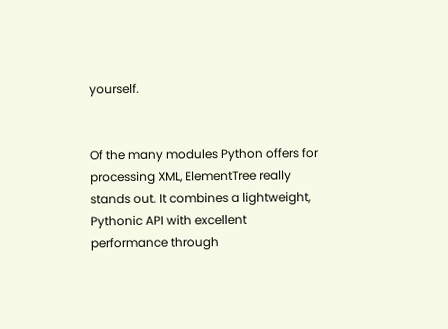yourself.


Of the many modules Python offers for processing XML, ElementTree really stands out. It combines a lightweight, Pythonic API with excellent performance through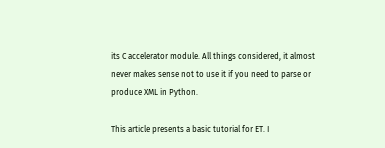its C accelerator module. All things considered, it almost never makes sense not to use it if you need to parse or produce XML in Python.

This article presents a basic tutorial for ET. I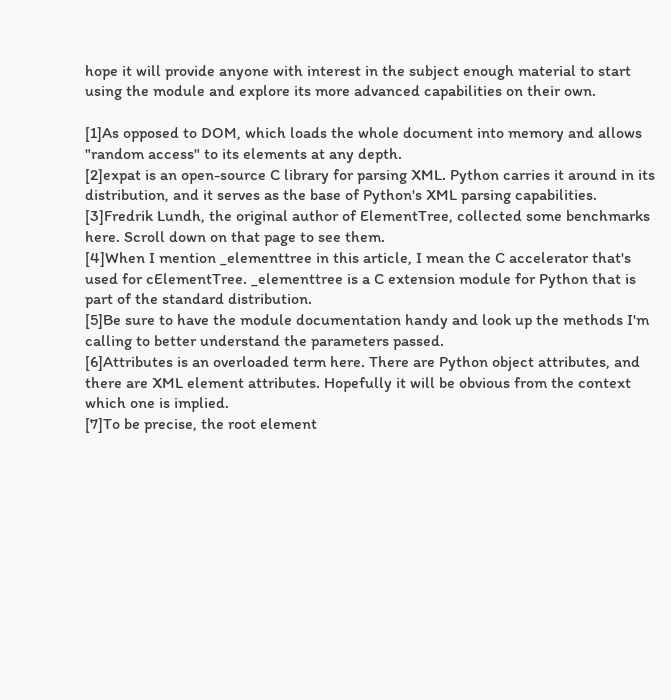hope it will provide anyone with interest in the subject enough material to start using the module and explore its more advanced capabilities on their own.

[1]As opposed to DOM, which loads the whole document into memory and allows "random access" to its elements at any depth.
[2]expat is an open-source C library for parsing XML. Python carries it around in its distribution, and it serves as the base of Python's XML parsing capabilities.
[3]Fredrik Lundh, the original author of ElementTree, collected some benchmarks here. Scroll down on that page to see them.
[4]When I mention _elementtree in this article, I mean the C accelerator that's used for cElementTree. _elementtree is a C extension module for Python that is part of the standard distribution.
[5]Be sure to have the module documentation handy and look up the methods I'm calling to better understand the parameters passed.
[6]Attributes is an overloaded term here. There are Python object attributes, and there are XML element attributes. Hopefully it will be obvious from the context which one is implied.
[7]To be precise, the root element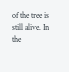of the tree is still alive. In the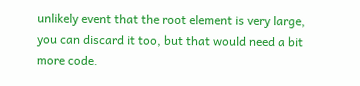unlikely event that the root element is very large, you can discard it too, but that would need a bit more code.